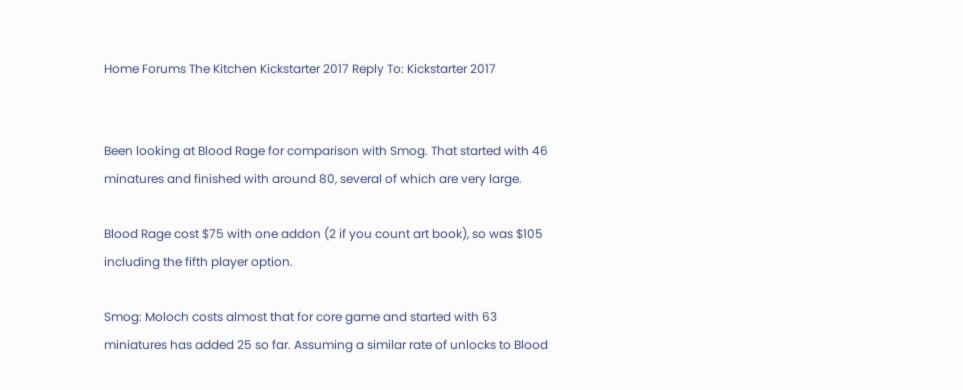Home Forums The Kitchen Kickstarter 2017 Reply To: Kickstarter 2017


Been looking at Blood Rage for comparison with Smog. That started with 46 minatures and finished with around 80, several of which are very large.

Blood Rage cost $75 with one addon (2 if you count art book), so was $105 including the fifth player option.

Smog: Moloch costs almost that for core game and started with 63 miniatures has added 25 so far. Assuming a similar rate of unlocks to Blood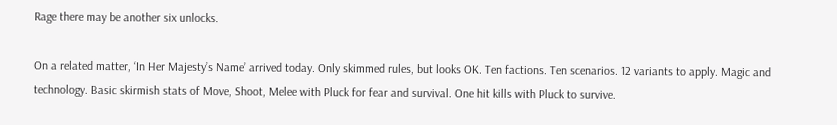Rage there may be another six unlocks.

On a related matter, ‘In Her Majesty’s Name’ arrived today. Only skimmed rules, but looks OK. Ten factions. Ten scenarios. 12 variants to apply. Magic and technology. Basic skirmish stats of Move, Shoot, Melee with Pluck for fear and survival. One hit kills with Pluck to survive.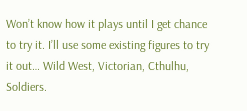Won’t know how it plays until I get chance to try it. I’ll use some existing figures to try it out… Wild West, Victorian, Cthulhu, Soldiers.